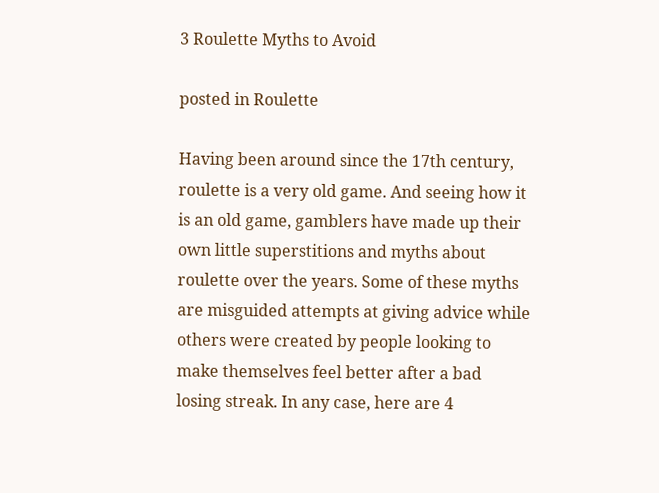3 Roulette Myths to Avoid

posted in Roulette

Having been around since the 17th century, roulette is a very old game. And seeing how it is an old game, gamblers have made up their own little superstitions and myths about roulette over the years. Some of these myths are misguided attempts at giving advice while others were created by people looking to make themselves feel better after a bad losing streak. In any case, here are 4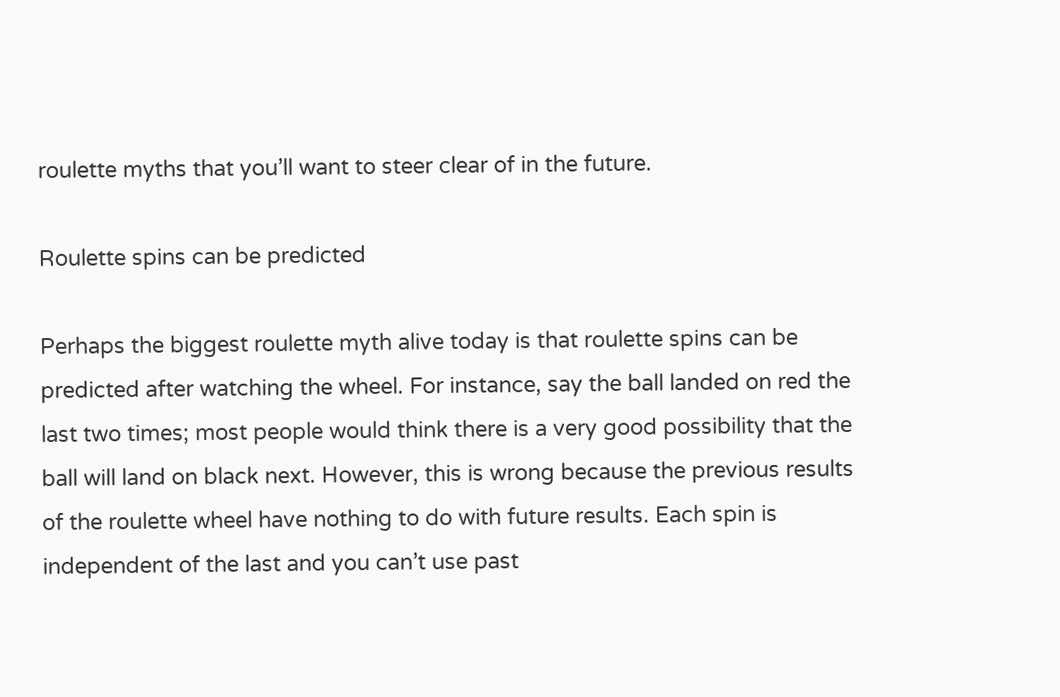roulette myths that you’ll want to steer clear of in the future.

Roulette spins can be predicted

Perhaps the biggest roulette myth alive today is that roulette spins can be predicted after watching the wheel. For instance, say the ball landed on red the last two times; most people would think there is a very good possibility that the ball will land on black next. However, this is wrong because the previous results of the roulette wheel have nothing to do with future results. Each spin is independent of the last and you can’t use past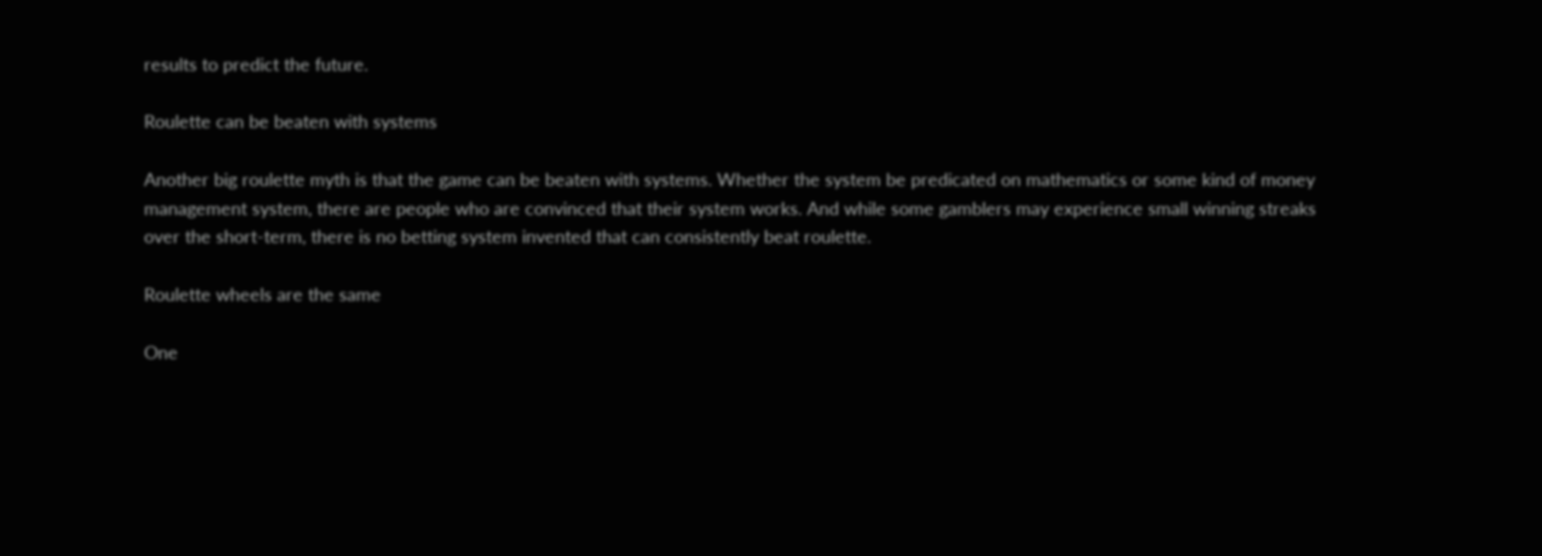results to predict the future.

Roulette can be beaten with systems

Another big roulette myth is that the game can be beaten with systems. Whether the system be predicated on mathematics or some kind of money management system, there are people who are convinced that their system works. And while some gamblers may experience small winning streaks over the short-term, there is no betting system invented that can consistently beat roulette.

Roulette wheels are the same

One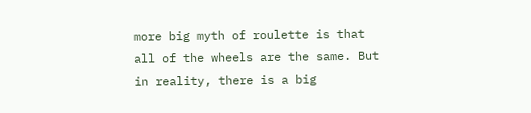more big myth of roulette is that all of the wheels are the same. But in reality, there is a big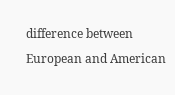difference between European and American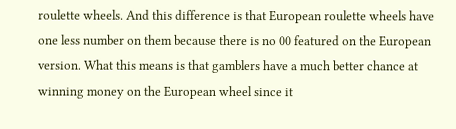roulette wheels. And this difference is that European roulette wheels have one less number on them because there is no 00 featured on the European version. What this means is that gamblers have a much better chance at winning money on the European wheel since it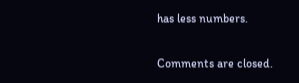has less numbers.

Comments are closed.